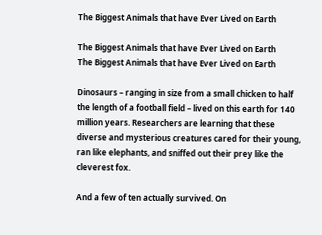The Biggest Animals that have Ever Lived on Earth

The Biggest Animals that have Ever Lived on Earth
The Biggest Animals that have Ever Lived on Earth

Dinosaurs – ranging in size from a small chicken to half the length of a football field – lived on this earth for 140 million years. Researchers are learning that these diverse and mysterious creatures cared for their young, ran like elephants, and sniffed out their prey like the cleverest fox.

And a few of ten actually survived. On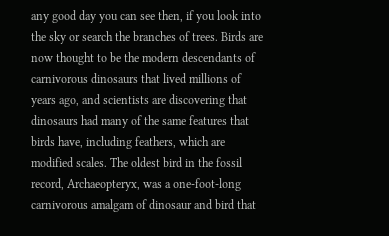any good day you can see then, if you look into the sky or search the branches of trees. Birds are now thought to be the modern descendants of carnivorous dinosaurs that lived millions of years ago, and scientists are discovering that dinosaurs had many of the same features that birds have, including feathers, which are modified scales. The oldest bird in the fossil record, Archaeopteryx, was a one-foot-long carnivorous amalgam of dinosaur and bird that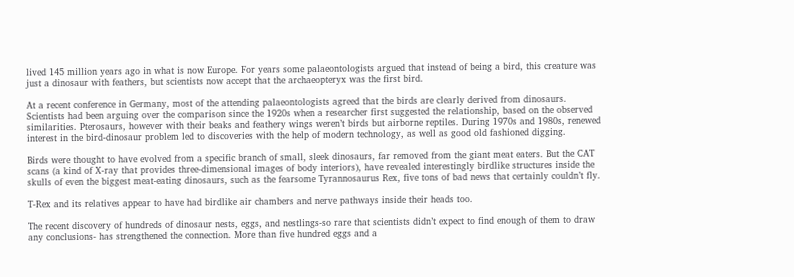lived 145 million years ago in what is now Europe. For years some palaeontologists argued that instead of being a bird, this creature was just a dinosaur with feathers, but scientists now accept that the archaeopteryx was the first bird.

At a recent conference in Germany, most of the attending palaeontologists agreed that the birds are clearly derived from dinosaurs. Scientists had been arguing over the comparison since the 1920s when a researcher first suggested the relationship, based on the observed similarities. Pterosaurs, however with their beaks and feathery wings weren’t birds but airborne reptiles. During 1970s and 1980s, renewed interest in the bird-dinosaur problem led to discoveries with the help of modern technology, as well as good old fashioned digging.

Birds were thought to have evolved from a specific branch of small, sleek dinosaurs, far removed from the giant meat eaters. But the CAT scans (a kind of X-ray that provides three-dimensional images of body interiors), have revealed interestingly birdlike structures inside the skulls of even the biggest meat-eating dinosaurs, such as the fearsome Tyrannosaurus Rex, five tons of bad news that certainly couldn’t fly.

T-Rex and its relatives appear to have had birdlike air chambers and nerve pathways inside their heads too.

The recent discovery of hundreds of dinosaur nests, eggs, and nestlings-so rare that scientists didn’t expect to find enough of them to draw any conclusions- has strengthened the connection. More than five hundred eggs and a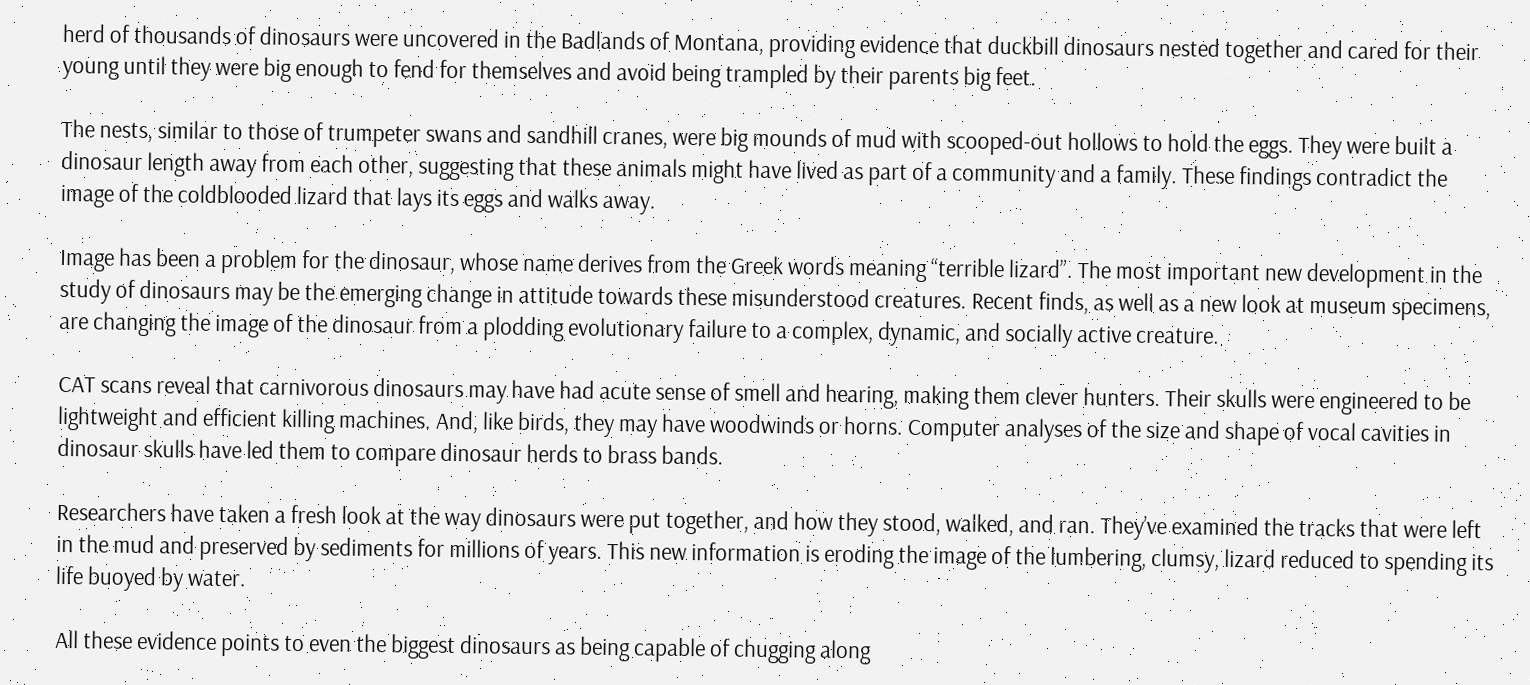herd of thousands of dinosaurs were uncovered in the Badlands of Montana, providing evidence that duckbill dinosaurs nested together and cared for their young until they were big enough to fend for themselves and avoid being trampled by their parents big feet.

The nests, similar to those of trumpeter swans and sandhill cranes, were big mounds of mud with scooped-out hollows to hold the eggs. They were built a dinosaur length away from each other, suggesting that these animals might have lived as part of a community and a family. These findings contradict the image of the coldblooded lizard that lays its eggs and walks away.

Image has been a problem for the dinosaur, whose name derives from the Greek words meaning “terrible lizard”. The most important new development in the study of dinosaurs may be the emerging change in attitude towards these misunderstood creatures. Recent finds, as well as a new look at museum specimens, are changing the image of the dinosaur from a plodding evolutionary failure to a complex, dynamic, and socially active creature.

CAT scans reveal that carnivorous dinosaurs may have had acute sense of smell and hearing, making them clever hunters. Their skulls were engineered to be lightweight and efficient killing machines. And, like birds, they may have woodwinds or horns. Computer analyses of the size and shape of vocal cavities in dinosaur skulls have led them to compare dinosaur herds to brass bands.

Researchers have taken a fresh look at the way dinosaurs were put together, and how they stood, walked, and ran. They’ve examined the tracks that were left in the mud and preserved by sediments for millions of years. This new information is eroding the image of the lumbering, clumsy, lizard reduced to spending its life buoyed by water.

All these evidence points to even the biggest dinosaurs as being capable of chugging along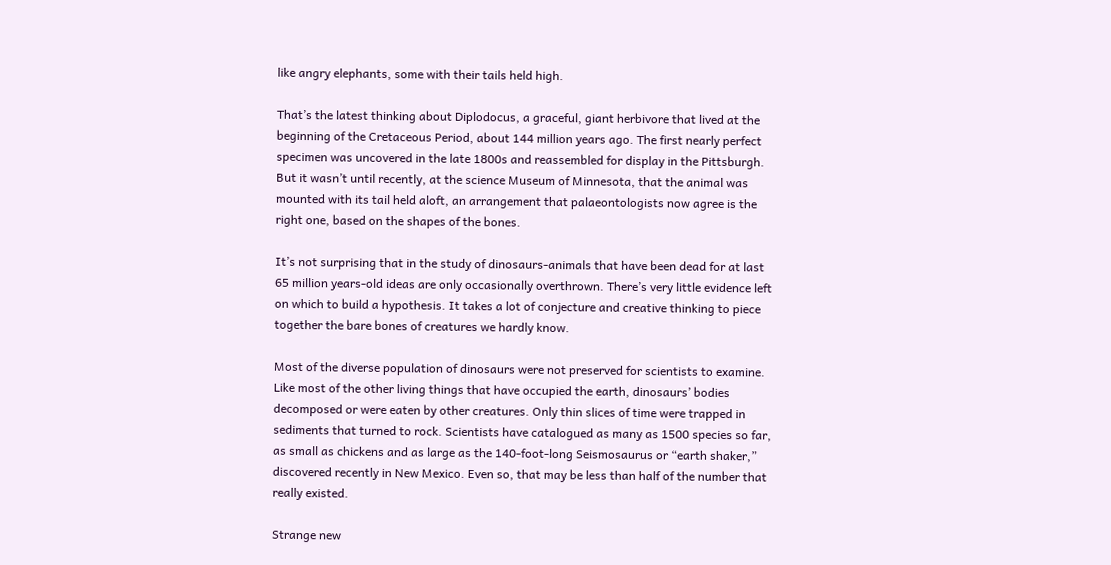like angry elephants, some with their tails held high.

That’s the latest thinking about Diplodocus, a graceful, giant herbivore that lived at the beginning of the Cretaceous Period, about 144 million years ago. The first nearly perfect specimen was uncovered in the late 1800s and reassembled for display in the Pittsburgh. But it wasn’t until recently, at the science Museum of Minnesota, that the animal was mounted with its tail held aloft, an arrangement that palaeontologists now agree is the right one, based on the shapes of the bones.

It’s not surprising that in the study of dinosaurs-animals that have been dead for at last 65 million years-old ideas are only occasionally overthrown. There’s very little evidence left on which to build a hypothesis. It takes a lot of conjecture and creative thinking to piece together the bare bones of creatures we hardly know.

Most of the diverse population of dinosaurs were not preserved for scientists to examine. Like most of the other living things that have occupied the earth, dinosaurs’ bodies decomposed or were eaten by other creatures. Only thin slices of time were trapped in sediments that turned to rock. Scientists have catalogued as many as 1500 species so far, as small as chickens and as large as the 140-foot-long Seismosaurus or “earth shaker,” discovered recently in New Mexico. Even so, that may be less than half of the number that really existed.

Strange new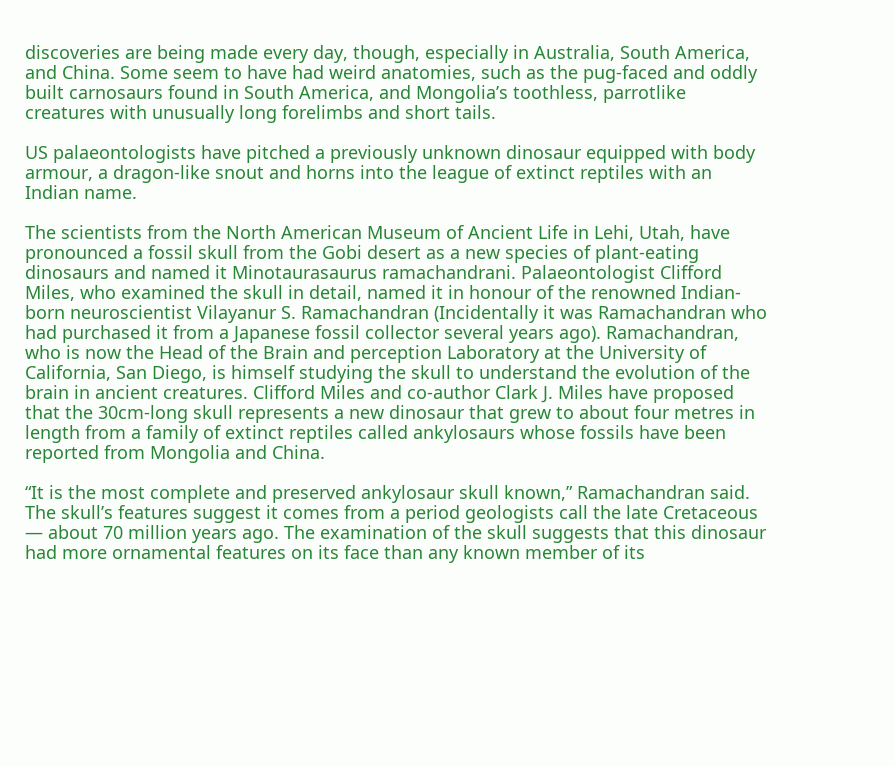discoveries are being made every day, though, especially in Australia, South America, and China. Some seem to have had weird anatomies, such as the pug-faced and oddly built carnosaurs found in South America, and Mongolia’s toothless, parrotlike creatures with unusually long forelimbs and short tails.

US palaeontologists have pitched a previously unknown dinosaur equipped with body armour, a dragon-like snout and horns into the league of extinct reptiles with an Indian name.

The scientists from the North American Museum of Ancient Life in Lehi, Utah, have pronounced a fossil skull from the Gobi desert as a new species of plant-eating dinosaurs and named it Minotaurasaurus ramachandrani. Palaeontologist Clifford Miles, who examined the skull in detail, named it in honour of the renowned Indian-born neuroscientist Vilayanur S. Ramachandran (Incidentally it was Ramachandran who had purchased it from a Japanese fossil collector several years ago). Ramachandran, who is now the Head of the Brain and perception Laboratory at the University of California, San Diego, is himself studying the skull to understand the evolution of the brain in ancient creatures. Clifford Miles and co-author Clark J. Miles have proposed that the 30cm-long skull represents a new dinosaur that grew to about four metres in length from a family of extinct reptiles called ankylosaurs whose fossils have been reported from Mongolia and China.

“It is the most complete and preserved ankylosaur skull known,” Ramachandran said. The skull’s features suggest it comes from a period geologists call the late Cretaceous — about 70 million years ago. The examination of the skull suggests that this dinosaur had more ornamental features on its face than any known member of its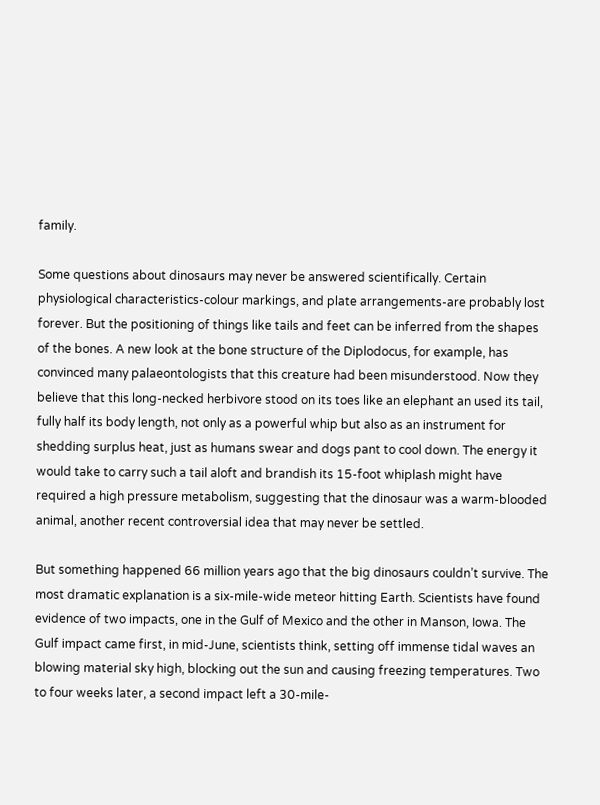family.

Some questions about dinosaurs may never be answered scientifically. Certain physiological characteristics-colour markings, and plate arrangements-are probably lost forever. But the positioning of things like tails and feet can be inferred from the shapes of the bones. A new look at the bone structure of the Diplodocus, for example, has convinced many palaeontologists that this creature had been misunderstood. Now they believe that this long-necked herbivore stood on its toes like an elephant an used its tail, fully half its body length, not only as a powerful whip but also as an instrument for shedding surplus heat, just as humans swear and dogs pant to cool down. The energy it would take to carry such a tail aloft and brandish its 15-foot whiplash might have required a high pressure metabolism, suggesting that the dinosaur was a warm-blooded animal, another recent controversial idea that may never be settled.

But something happened 66 million years ago that the big dinosaurs couldn’t survive. The most dramatic explanation is a six-mile-wide meteor hitting Earth. Scientists have found evidence of two impacts, one in the Gulf of Mexico and the other in Manson, Iowa. The Gulf impact came first, in mid-June, scientists think, setting off immense tidal waves an blowing material sky high, blocking out the sun and causing freezing temperatures. Two to four weeks later, a second impact left a 30-mile-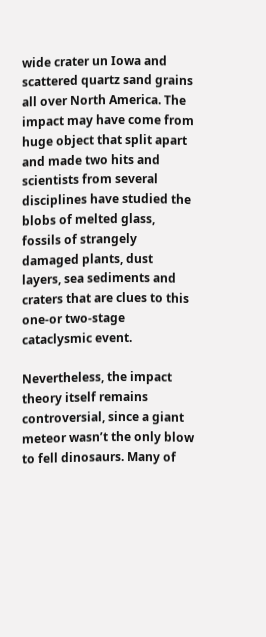wide crater un Iowa and scattered quartz sand grains all over North America. The impact may have come from huge object that split apart and made two hits and scientists from several disciplines have studied the blobs of melted glass, fossils of strangely damaged plants, dust layers, sea sediments and craters that are clues to this one-or two-stage cataclysmic event.

Nevertheless, the impact theory itself remains controversial, since a giant meteor wasn’t the only blow to fell dinosaurs. Many of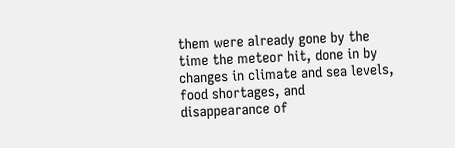them were already gone by the time the meteor hit, done in by changes in climate and sea levels, food shortages, and disappearance of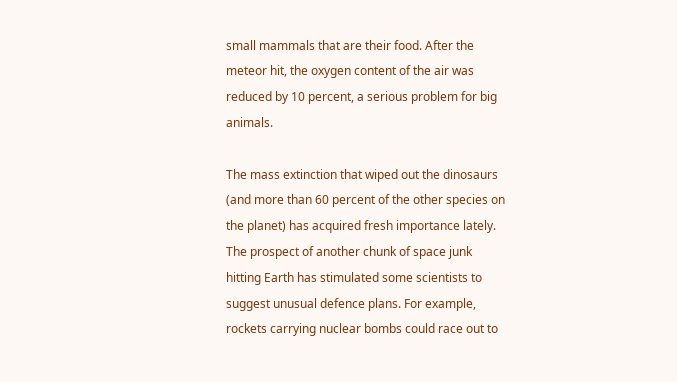small mammals that are their food. After the meteor hit, the oxygen content of the air was reduced by 10 percent, a serious problem for big animals.

The mass extinction that wiped out the dinosaurs (and more than 60 percent of the other species on the planet) has acquired fresh importance lately. The prospect of another chunk of space junk hitting Earth has stimulated some scientists to suggest unusual defence plans. For example, rockets carrying nuclear bombs could race out to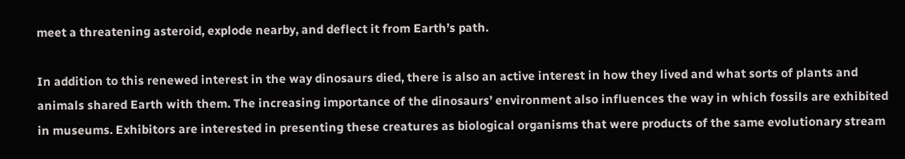meet a threatening asteroid, explode nearby, and deflect it from Earth’s path.

In addition to this renewed interest in the way dinosaurs died, there is also an active interest in how they lived and what sorts of plants and animals shared Earth with them. The increasing importance of the dinosaurs’ environment also influences the way in which fossils are exhibited in museums. Exhibitors are interested in presenting these creatures as biological organisms that were products of the same evolutionary stream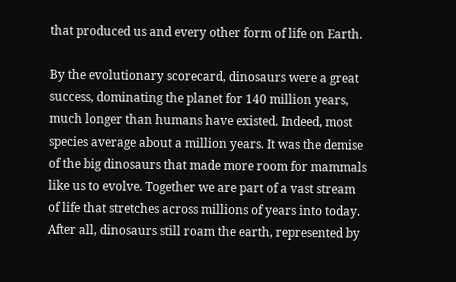that produced us and every other form of life on Earth.

By the evolutionary scorecard, dinosaurs were a great success, dominating the planet for 140 million years, much longer than humans have existed. Indeed, most species average about a million years. It was the demise of the big dinosaurs that made more room for mammals like us to evolve. Together we are part of a vast stream of life that stretches across millions of years into today. After all, dinosaurs still roam the earth, represented by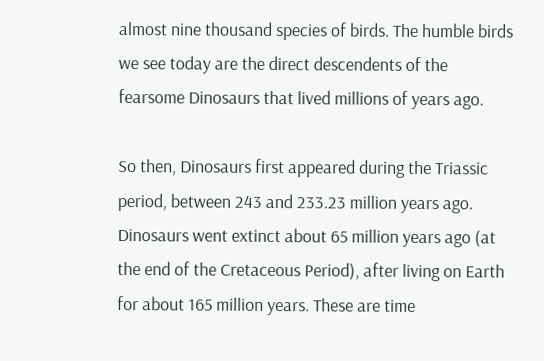almost nine thousand species of birds. The humble birds we see today are the direct descendents of the fearsome Dinosaurs that lived millions of years ago.

So then, Dinosaurs first appeared during the Triassic period, between 243 and 233.23 million years ago. Dinosaurs went extinct about 65 million years ago (at the end of the Cretaceous Period), after living on Earth for about 165 million years. These are time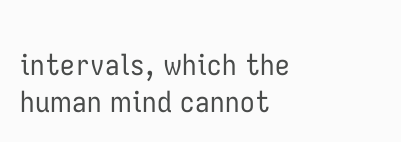intervals, which the human mind cannot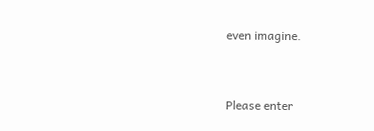even imagine.


Please enter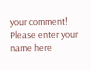your comment!
Please enter your name here